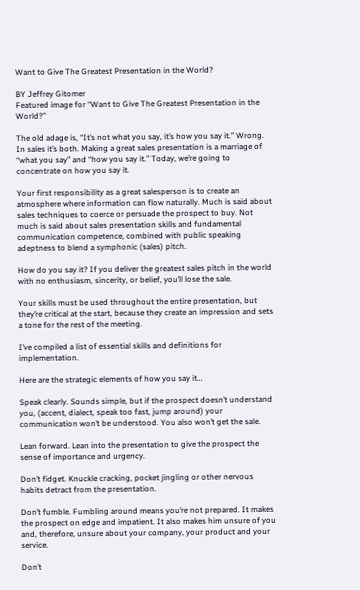Want to Give The Greatest Presentation in the World?

BY Jeffrey Gitomer
Featured image for “Want to Give The Greatest Presentation in the World?”

The old adage is, “It’s not what you say, it’s how you say it.” Wrong. In sales it’s both. Making a great sales presentation is a marriage of “what you say” and “how you say it.” Today, we’re going to concentrate on how you say it.

Your first responsibility as a great salesperson is to create an atmosphere where information can flow naturally. Much is said about sales techniques to coerce or persuade the prospect to buy. Not much is said about sales presentation skills and fundamental communication competence, combined with public speaking adeptness to blend a symphonic (sales) pitch.

How do you say it? If you deliver the greatest sales pitch in the world with no enthusiasm, sincerity, or belief, you’ll lose the sale.

Your skills must be used throughout the entire presentation, but they’re critical at the start, because they create an impression and sets a tone for the rest of the meeting.

I’ve compiled a list of essential skills and definitions for implementation.

Here are the strategic elements of how you say it…

Speak clearly. Sounds simple, but if the prospect doesn’t understand you, (accent, dialect, speak too fast, jump around) your communication won’t be understood. You also won’t get the sale.

Lean forward. Lean into the presentation to give the prospect the sense of importance and urgency.

Don’t fidget. Knuckle cracking, pocket jingling or other nervous habits detract from the presentation.

Don’t fumble. Fumbling around means you’re not prepared. It makes the prospect on edge and impatient. It also makes him unsure of you and, therefore, unsure about your company, your product and your service.

Don’t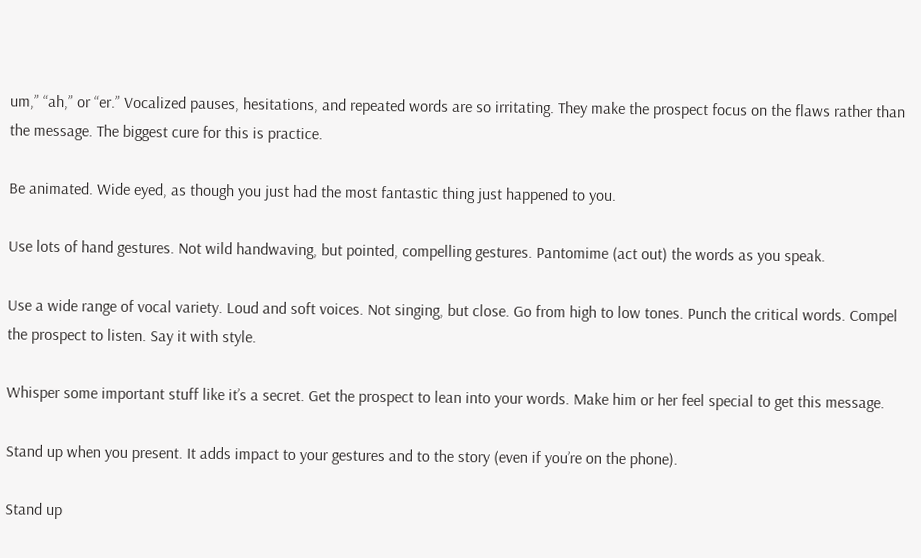um,” “ah,” or “er.” Vocalized pauses, hesitations, and repeated words are so irritating. They make the prospect focus on the flaws rather than the message. The biggest cure for this is practice.

Be animated. Wide eyed, as though you just had the most fantastic thing just happened to you.

Use lots of hand gestures. Not wild handwaving, but pointed, compelling gestures. Pantomime (act out) the words as you speak.

Use a wide range of vocal variety. Loud and soft voices. Not singing, but close. Go from high to low tones. Punch the critical words. Compel the prospect to listen. Say it with style.

Whisper some important stuff like it’s a secret. Get the prospect to lean into your words. Make him or her feel special to get this message.

Stand up when you present. It adds impact to your gestures and to the story (even if you’re on the phone).

Stand up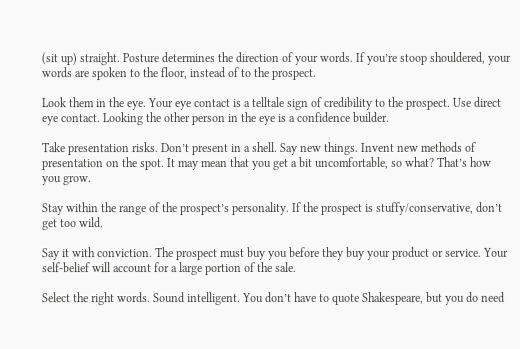(sit up) straight. Posture determines the direction of your words. If you’re stoop shouldered, your words are spoken to the floor, instead of to the prospect.

Look them in the eye. Your eye contact is a telltale sign of credibility to the prospect. Use direct eye contact. Looking the other person in the eye is a confidence builder.

Take presentation risks. Don’t present in a shell. Say new things. Invent new methods of presentation on the spot. It may mean that you get a bit uncomfortable, so what? That’s how you grow.

Stay within the range of the prospect’s personality. If the prospect is stuffy/conservative, don’t get too wild.

Say it with conviction. The prospect must buy you before they buy your product or service. Your self-belief will account for a large portion of the sale.

Select the right words. Sound intelligent. You don’t have to quote Shakespeare, but you do need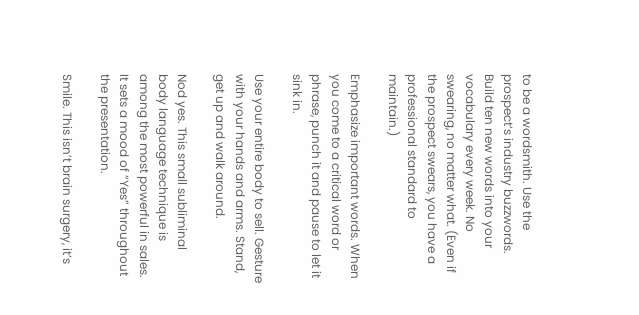to be a wordsmith. Use the prospect’s industry buzzwords. Build ten new words into your vocabulary every week. No swearing, no matter what. (Even if the prospect swears, you have a professional standard to maintain.)

Emphasize important words. When you come to a critical word or phrase, punch it and pause to let it sink in.

Use your entire body to sell. Gesture with your hands and arms. Stand, get up and walk around.

Nod yes. This small subliminal body language technique is among the most powerful in sales. It sets a mood of “Yes” throughout the presentation.

Smile. This isn’t brain surgery, it’s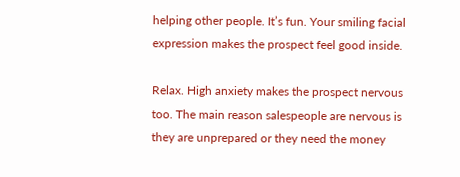helping other people. It’s fun. Your smiling facial expression makes the prospect feel good inside.

Relax. High anxiety makes the prospect nervous too. The main reason salespeople are nervous is they are unprepared or they need the money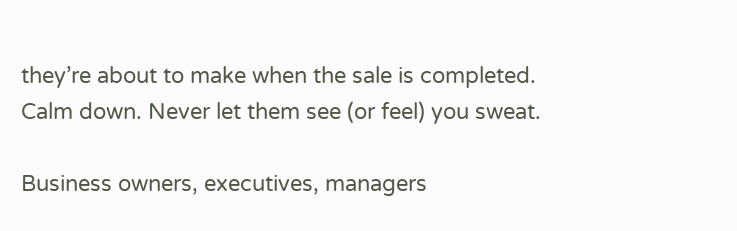they’re about to make when the sale is completed. Calm down. Never let them see (or feel) you sweat.

Business owners, executives, managers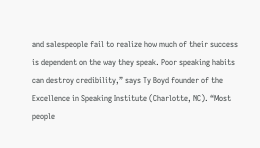and salespeople fail to realize how much of their success is dependent on the way they speak. Poor speaking habits can destroy credibility,” says Ty Boyd founder of the Excellence in Speaking Institute (Charlotte, NC). “Most people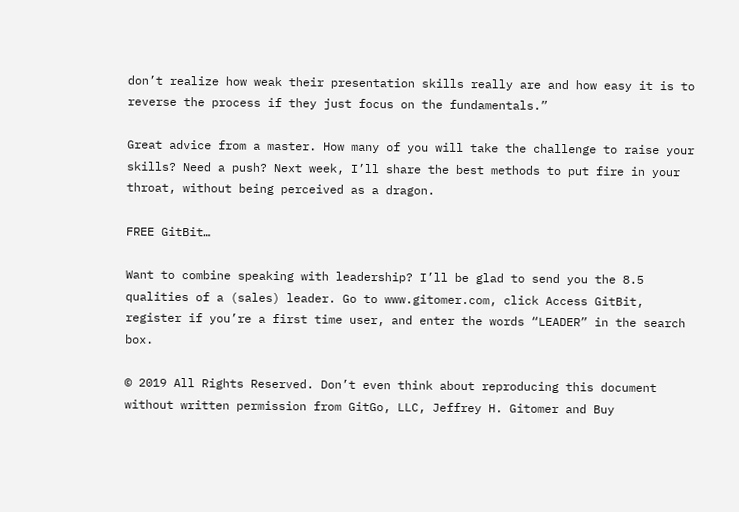don’t realize how weak their presentation skills really are and how easy it is to reverse the process if they just focus on the fundamentals.”

Great advice from a master. How many of you will take the challenge to raise your skills? Need a push? Next week, I’ll share the best methods to put fire in your throat, without being perceived as a dragon.

FREE GitBit…

Want to combine speaking with leadership? I’ll be glad to send you the 8.5 qualities of a (sales) leader. Go to www.gitomer.com, click Access GitBit, register if you’re a first time user, and enter the words “LEADER” in the search box.

© 2019 All Rights Reserved. Don’t even think about reproducing this document without written permission from GitGo, LLC, Jeffrey H. Gitomer and Buy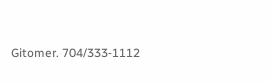Gitomer. 704/333‑1112